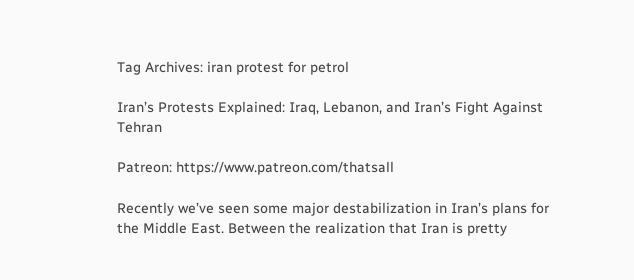Tag Archives: iran protest for petrol

Iran’s Protests Explained: Iraq, Lebanon, and Iran’s Fight Against Tehran

Patreon: https://www.patreon.com/thatsall

Recently we’ve seen some major destabilization in Iran’s plans for the Middle East. Between the realization that Iran is pretty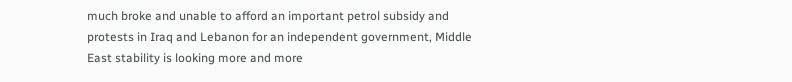much broke and unable to afford an important petrol subsidy and protests in Iraq and Lebanon for an independent government, Middle East stability is looking more and more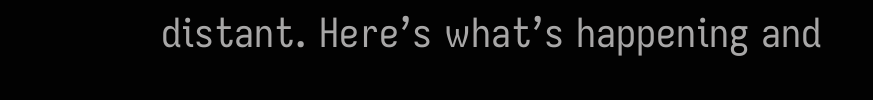distant. Here’s what’s happening and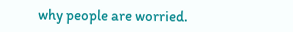why people are worried.